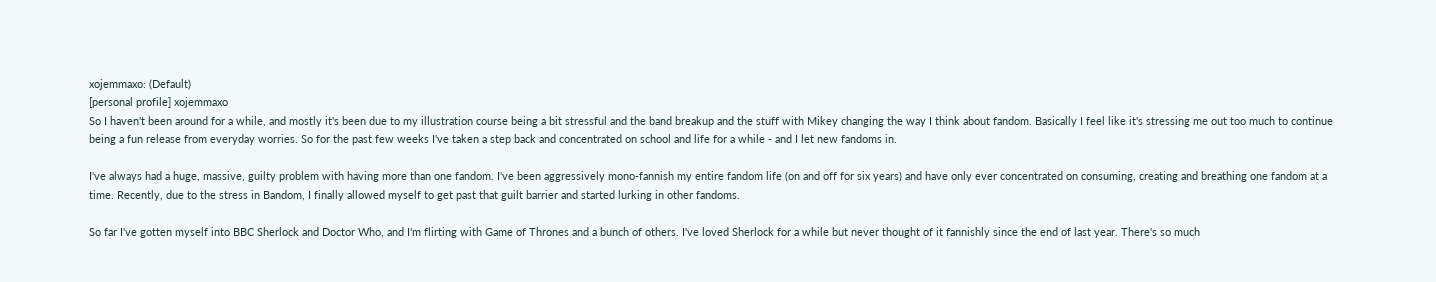xojemmaxo: (Default)
[personal profile] xojemmaxo
So I haven't been around for a while, and mostly it's been due to my illustration course being a bit stressful and the band breakup and the stuff with Mikey changing the way I think about fandom. Basically I feel like it's stressing me out too much to continue being a fun release from everyday worries. So for the past few weeks I've taken a step back and concentrated on school and life for a while - and I let new fandoms in.

I've always had a huge, massive, guilty problem with having more than one fandom. I've been aggressively mono-fannish my entire fandom life (on and off for six years) and have only ever concentrated on consuming, creating and breathing one fandom at a time. Recently, due to the stress in Bandom, I finally allowed myself to get past that guilt barrier and started lurking in other fandoms.

So far I've gotten myself into BBC Sherlock and Doctor Who, and I'm flirting with Game of Thrones and a bunch of others. I've loved Sherlock for a while but never thought of it fannishly since the end of last year. There's so much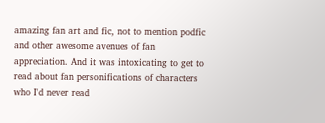amazing fan art and fic, not to mention podfic and other awesome avenues of fan appreciation. And it was intoxicating to get to read about fan personifications of characters who I'd never read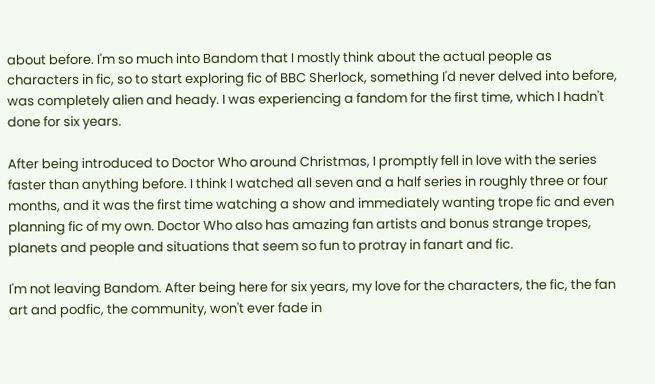about before. I'm so much into Bandom that I mostly think about the actual people as characters in fic, so to start exploring fic of BBC Sherlock, something I'd never delved into before, was completely alien and heady. I was experiencing a fandom for the first time, which I hadn't done for six years.

After being introduced to Doctor Who around Christmas, I promptly fell in love with the series faster than anything before. I think I watched all seven and a half series in roughly three or four months, and it was the first time watching a show and immediately wanting trope fic and even planning fic of my own. Doctor Who also has amazing fan artists and bonus strange tropes, planets and people and situations that seem so fun to protray in fanart and fic.

I'm not leaving Bandom. After being here for six years, my love for the characters, the fic, the fan art and podfic, the community, won't ever fade in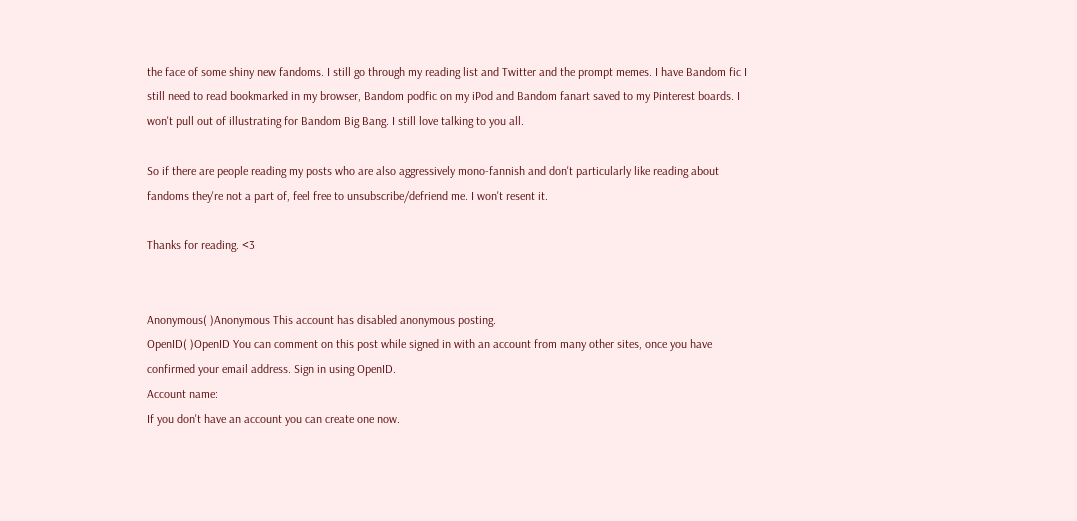the face of some shiny new fandoms. I still go through my reading list and Twitter and the prompt memes. I have Bandom fic I still need to read bookmarked in my browser, Bandom podfic on my iPod and Bandom fanart saved to my Pinterest boards. I won't pull out of illustrating for Bandom Big Bang. I still love talking to you all.

So if there are people reading my posts who are also aggressively mono-fannish and don't particularly like reading about fandoms they're not a part of, feel free to unsubscribe/defriend me. I won't resent it.

Thanks for reading. <3


Anonymous( )Anonymous This account has disabled anonymous posting.
OpenID( )OpenID You can comment on this post while signed in with an account from many other sites, once you have confirmed your email address. Sign in using OpenID.
Account name:
If you don't have an account you can create one now.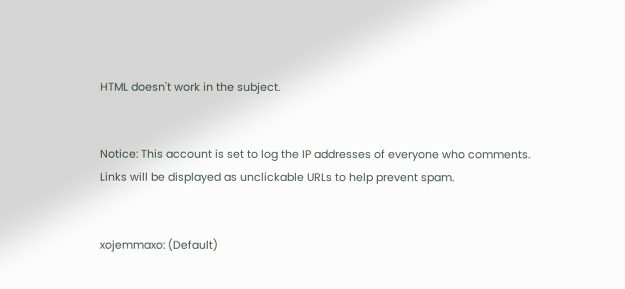HTML doesn't work in the subject.


Notice: This account is set to log the IP addresses of everyone who comments.
Links will be displayed as unclickable URLs to help prevent spam.


xojemmaxo: (Default)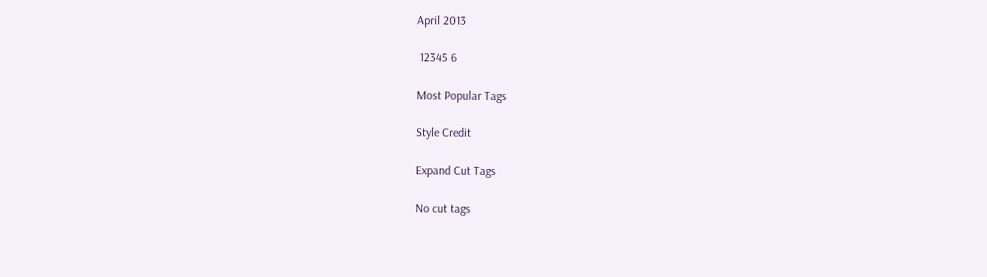April 2013

 12345 6

Most Popular Tags

Style Credit

Expand Cut Tags

No cut tags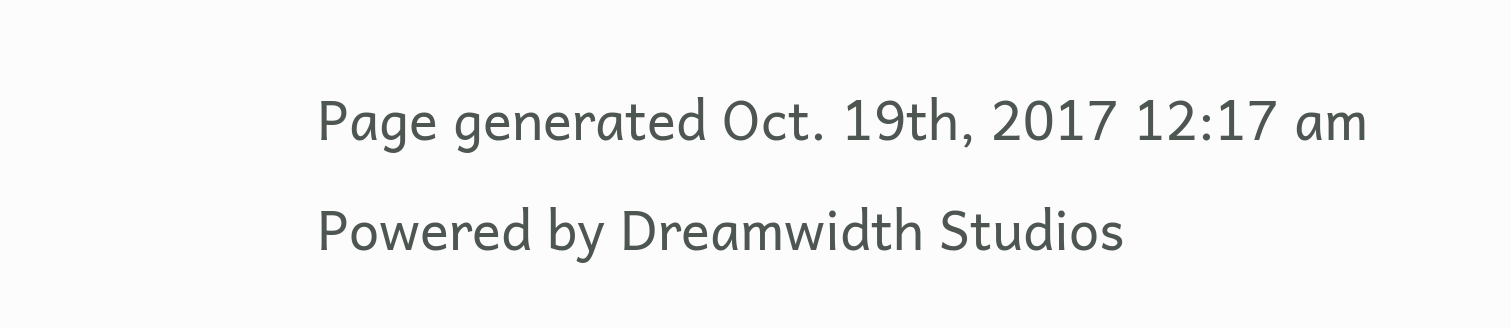Page generated Oct. 19th, 2017 12:17 am
Powered by Dreamwidth Studios